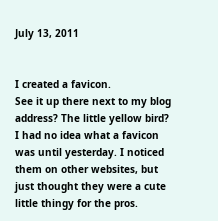July 13, 2011


I created a favicon.
See it up there next to my blog address? The little yellow bird?
I had no idea what a favicon was until yesterday. I noticed them on other websites, but just thought they were a cute little thingy for the pros.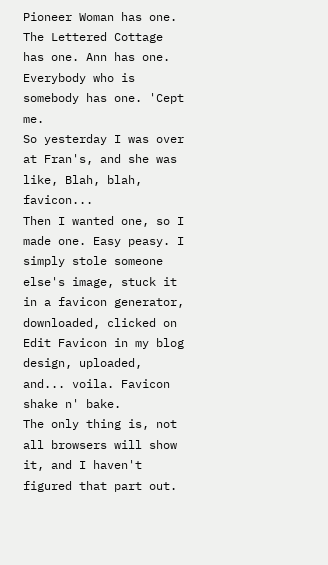Pioneer Woman has one. The Lettered Cottage has one. Ann has one. Everybody who is somebody has one. 'Cept me.
So yesterday I was over at Fran's, and she was like, Blah, blah, favicon...
Then I wanted one, so I made one. Easy peasy. I simply stole someone else's image, stuck it in a favicon generator, downloaded, clicked on Edit Favicon in my blog design, uploaded, and... voila. Favicon shake n' bake.
The only thing is, not all browsers will show it, and I haven't figured that part out.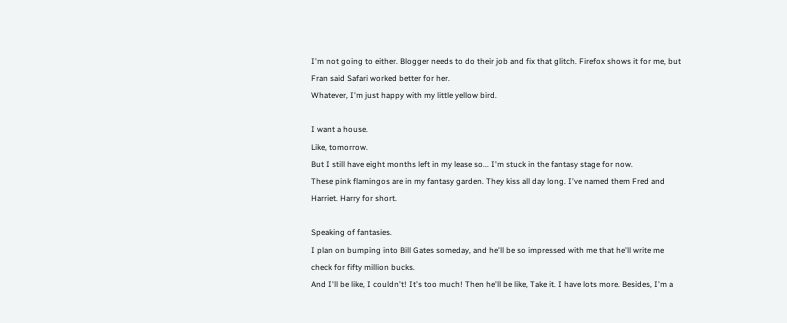I'm not going to either. Blogger needs to do their job and fix that glitch. Firefox shows it for me, but Fran said Safari worked better for her.
Whatever, I'm just happy with my little yellow bird.

I want a house.
Like, tomorrow.
But I still have eight months left in my lease so... I'm stuck in the fantasy stage for now.
These pink flamingos are in my fantasy garden. They kiss all day long. I've named them Fred and Harriet. Harry for short.

Speaking of fantasies.
I plan on bumping into Bill Gates someday, and he'll be so impressed with me that he'll write me check for fifty million bucks.
And I'll be like, I couldn't! It's too much! Then he'll be like, Take it. I have lots more. Besides, I'm a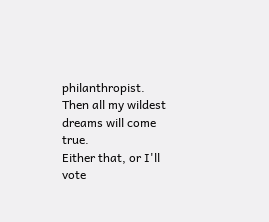philanthropist.
Then all my wildest dreams will come true.
Either that, or I'll vote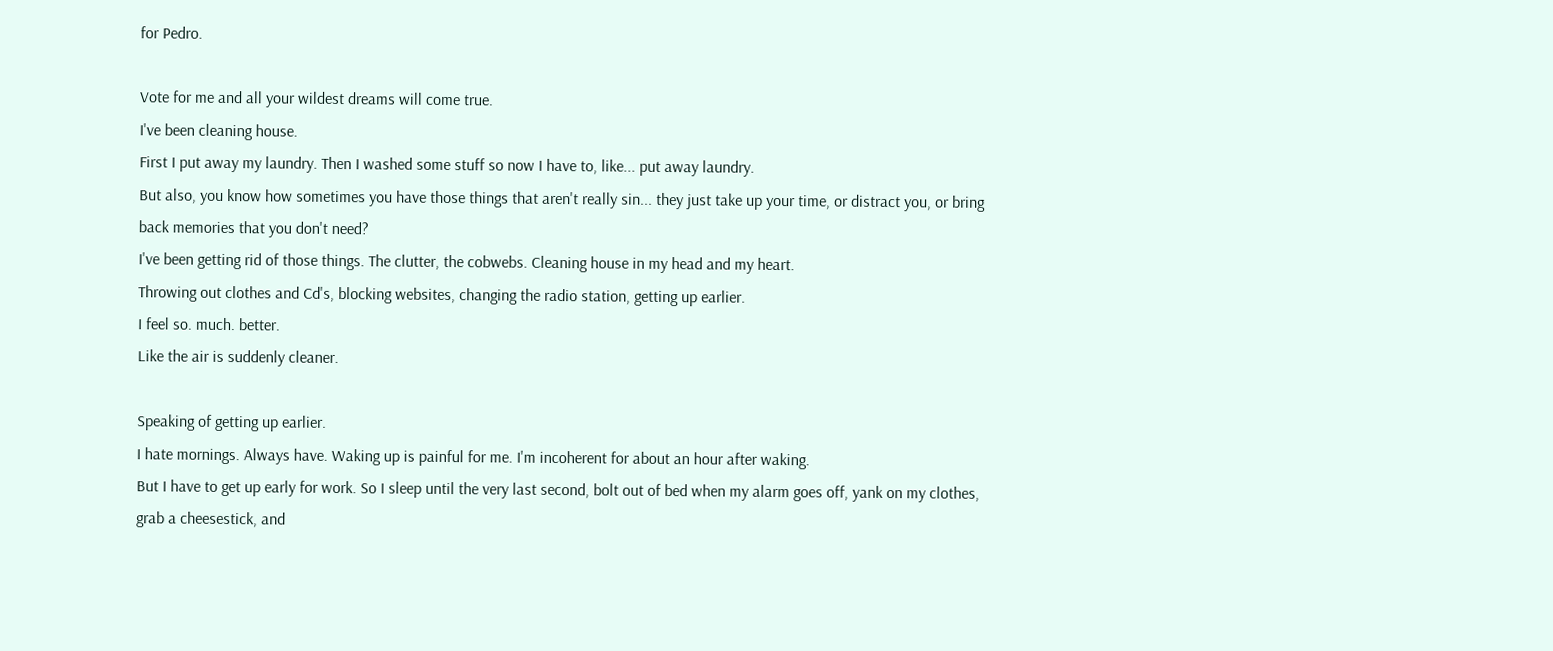for Pedro.

Vote for me and all your wildest dreams will come true.
I've been cleaning house.
First I put away my laundry. Then I washed some stuff so now I have to, like... put away laundry.
But also, you know how sometimes you have those things that aren't really sin... they just take up your time, or distract you, or bring back memories that you don't need?
I've been getting rid of those things. The clutter, the cobwebs. Cleaning house in my head and my heart.
Throwing out clothes and Cd's, blocking websites, changing the radio station, getting up earlier.
I feel so. much. better.
Like the air is suddenly cleaner.

Speaking of getting up earlier.
I hate mornings. Always have. Waking up is painful for me. I'm incoherent for about an hour after waking.
But I have to get up early for work. So I sleep until the very last second, bolt out of bed when my alarm goes off, yank on my clothes, grab a cheesestick, and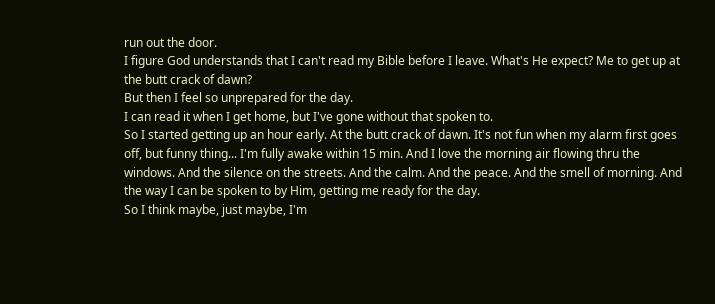run out the door.
I figure God understands that I can't read my Bible before I leave. What's He expect? Me to get up at the butt crack of dawn?
But then I feel so unprepared for the day.
I can read it when I get home, but I've gone without that spoken to.
So I started getting up an hour early. At the butt crack of dawn. It's not fun when my alarm first goes off, but funny thing... I'm fully awake within 15 min. And I love the morning air flowing thru the windows. And the silence on the streets. And the calm. And the peace. And the smell of morning. And the way I can be spoken to by Him, getting me ready for the day.
So I think maybe, just maybe, I'm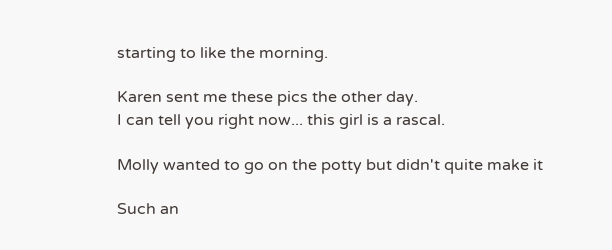starting to like the morning.

Karen sent me these pics the other day.
I can tell you right now... this girl is a rascal.

Molly wanted to go on the potty but didn't quite make it

Such an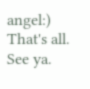angel:)
That's all.
See ya.